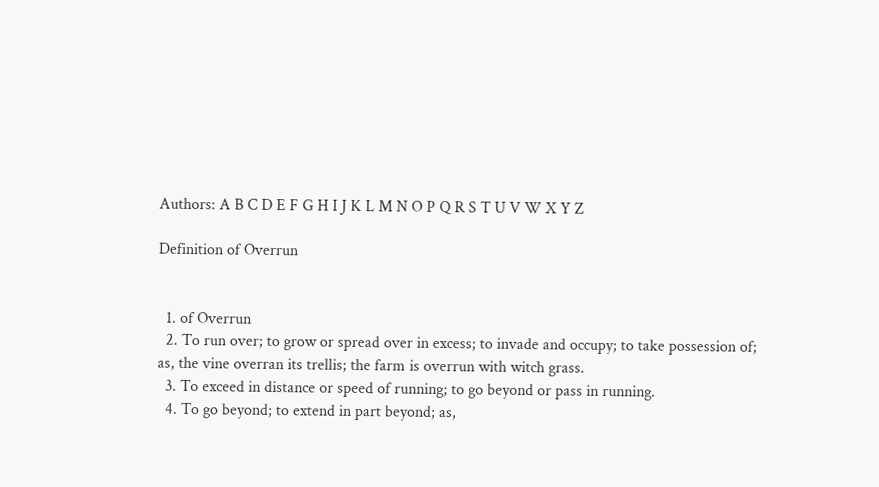Authors: A B C D E F G H I J K L M N O P Q R S T U V W X Y Z

Definition of Overrun


  1. of Overrun
  2. To run over; to grow or spread over in excess; to invade and occupy; to take possession of; as, the vine overran its trellis; the farm is overrun with witch grass.
  3. To exceed in distance or speed of running; to go beyond or pass in running.
  4. To go beyond; to extend in part beyond; as,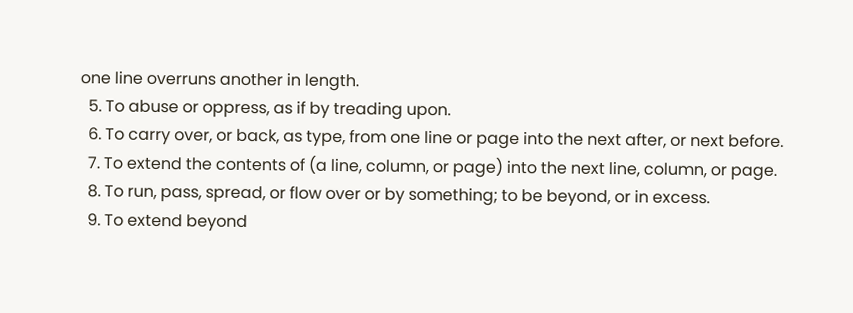one line overruns another in length.
  5. To abuse or oppress, as if by treading upon.
  6. To carry over, or back, as type, from one line or page into the next after, or next before.
  7. To extend the contents of (a line, column, or page) into the next line, column, or page.
  8. To run, pass, spread, or flow over or by something; to be beyond, or in excess.
  9. To extend beyond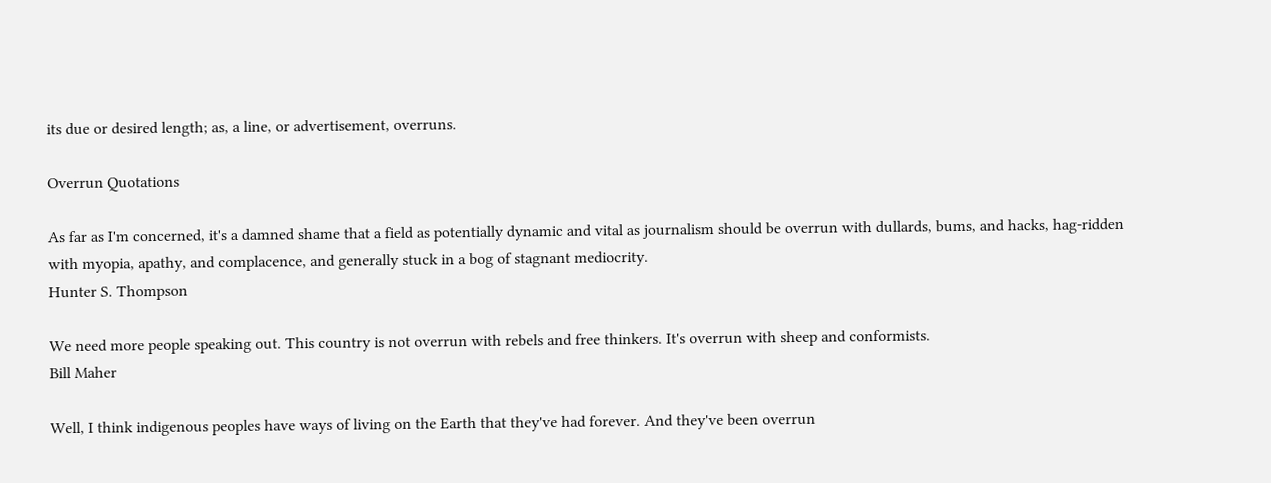its due or desired length; as, a line, or advertisement, overruns.

Overrun Quotations

As far as I'm concerned, it's a damned shame that a field as potentially dynamic and vital as journalism should be overrun with dullards, bums, and hacks, hag-ridden with myopia, apathy, and complacence, and generally stuck in a bog of stagnant mediocrity.
Hunter S. Thompson

We need more people speaking out. This country is not overrun with rebels and free thinkers. It's overrun with sheep and conformists.
Bill Maher

Well, I think indigenous peoples have ways of living on the Earth that they've had forever. And they've been overrun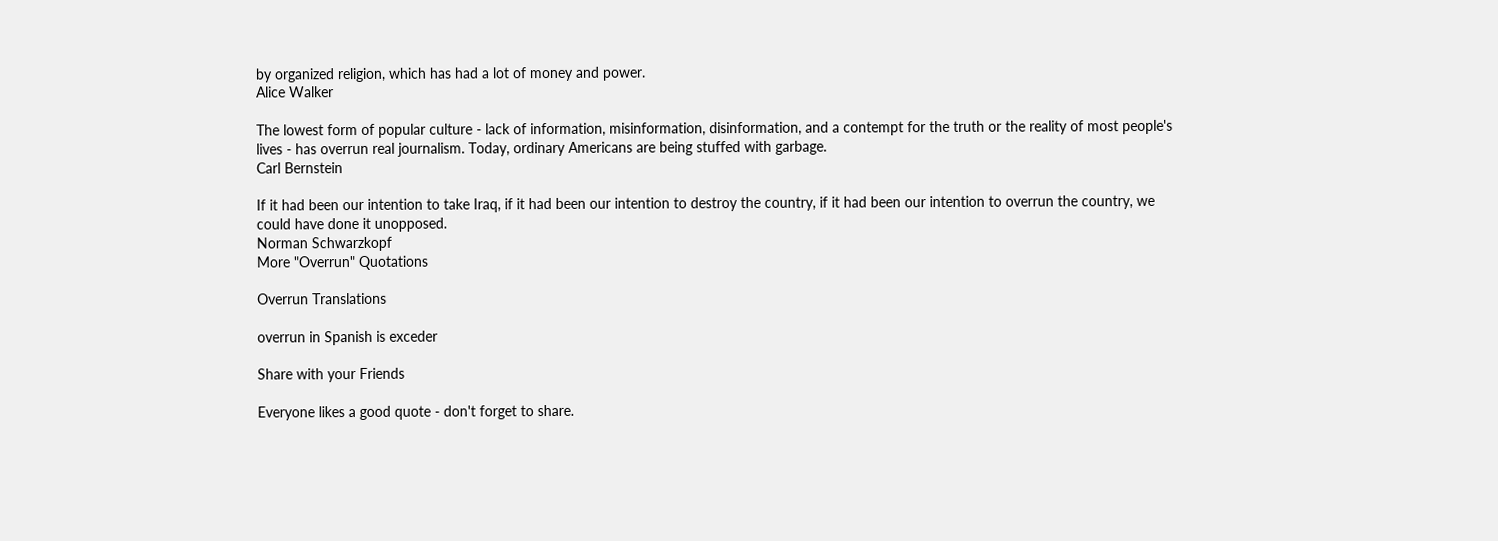by organized religion, which has had a lot of money and power.
Alice Walker

The lowest form of popular culture - lack of information, misinformation, disinformation, and a contempt for the truth or the reality of most people's lives - has overrun real journalism. Today, ordinary Americans are being stuffed with garbage.
Carl Bernstein

If it had been our intention to take Iraq, if it had been our intention to destroy the country, if it had been our intention to overrun the country, we could have done it unopposed.
Norman Schwarzkopf
More "Overrun" Quotations

Overrun Translations

overrun in Spanish is exceder

Share with your Friends

Everyone likes a good quote - don't forget to share.